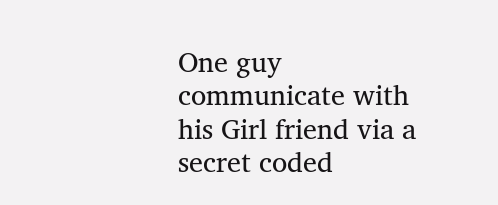One guy communicate with his Girl friend via a secret coded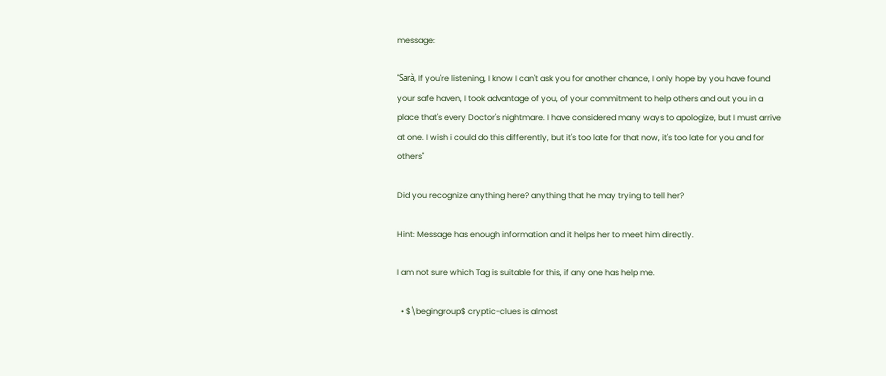message:

"Sarà, If you're listening, I know I can't ask you for another chance, I only hope by you have found your safe haven, I took advantage of you, of your commitment to help others and out you in a place that's every Doctor's nightmare. I have considered many ways to apologize, but I must arrive at one. I wish i could do this differently, but it's too late for that now, it's too late for you and for others"

Did you recognize anything here? anything that he may trying to tell her?

Hint: Message has enough information and it helps her to meet him directly.

I am not sure which Tag is suitable for this, if any one has help me.

  • $\begingroup$ cryptic-clues is almost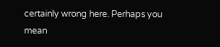certainly wrong here. Perhaps you mean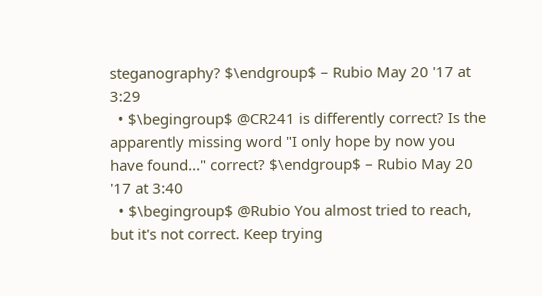steganography? $\endgroup$ – Rubio May 20 '17 at 3:29
  • $\begingroup$ @CR241 is differently correct? Is the apparently missing word "I only hope by now you have found..." correct? $\endgroup$ – Rubio May 20 '17 at 3:40
  • $\begingroup$ @Rubio You almost tried to reach, but it's not correct. Keep trying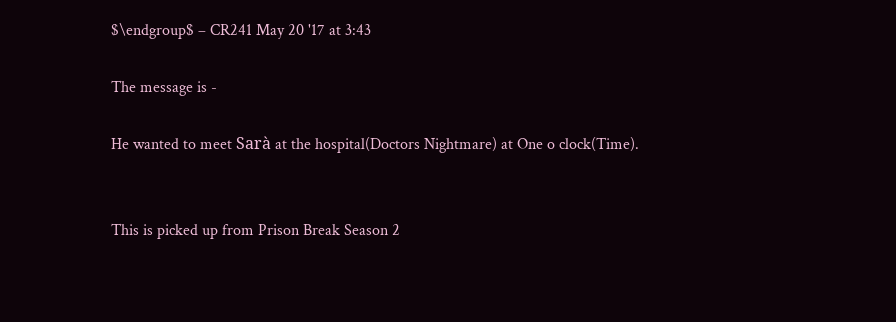$\endgroup$ – CR241 May 20 '17 at 3:43

The message is -

He wanted to meet Sarà at the hospital(Doctors Nightmare) at One o clock(Time).


This is picked up from Prison Break Season 2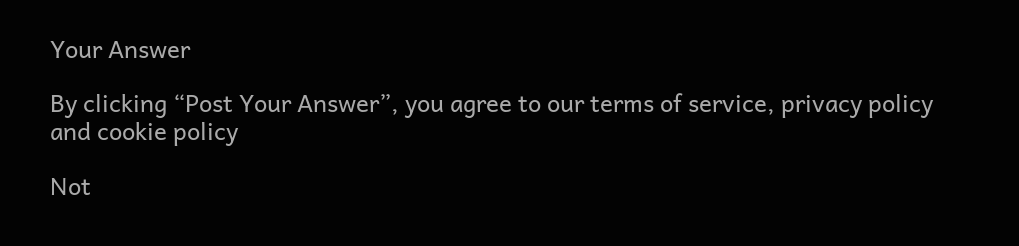Your Answer

By clicking “Post Your Answer”, you agree to our terms of service, privacy policy and cookie policy

Not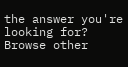the answer you're looking for? Browse other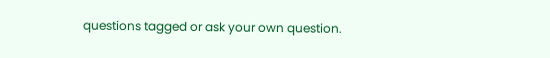questions tagged or ask your own question.